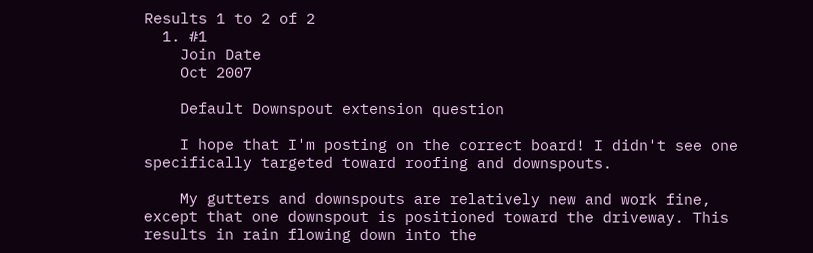Results 1 to 2 of 2
  1. #1
    Join Date
    Oct 2007

    Default Downspout extension question

    I hope that I'm posting on the correct board! I didn't see one specifically targeted toward roofing and downspouts.

    My gutters and downspouts are relatively new and work fine, except that one downspout is positioned toward the driveway. This results in rain flowing down into the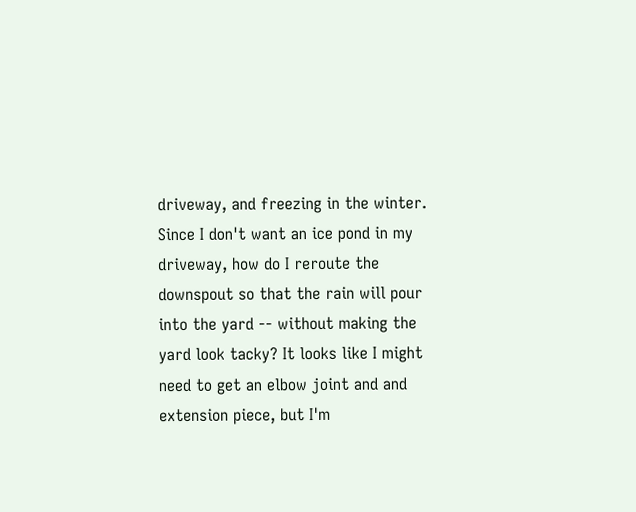driveway, and freezing in the winter. Since I don't want an ice pond in my driveway, how do I reroute the downspout so that the rain will pour into the yard -- without making the yard look tacky? It looks like I might need to get an elbow joint and and extension piece, but I'm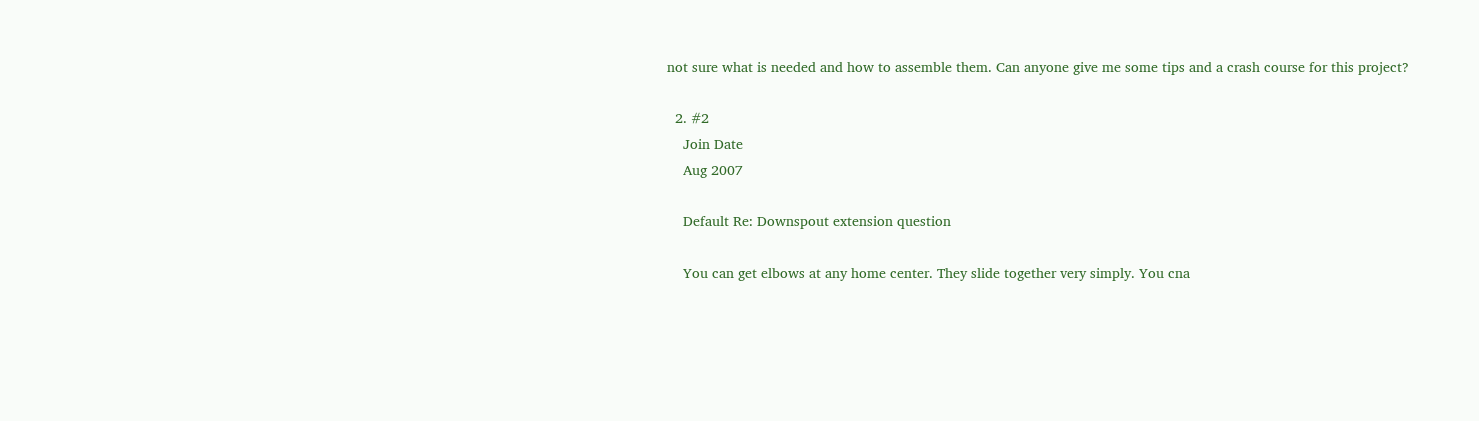not sure what is needed and how to assemble them. Can anyone give me some tips and a crash course for this project?

  2. #2
    Join Date
    Aug 2007

    Default Re: Downspout extension question

    You can get elbows at any home center. They slide together very simply. You cna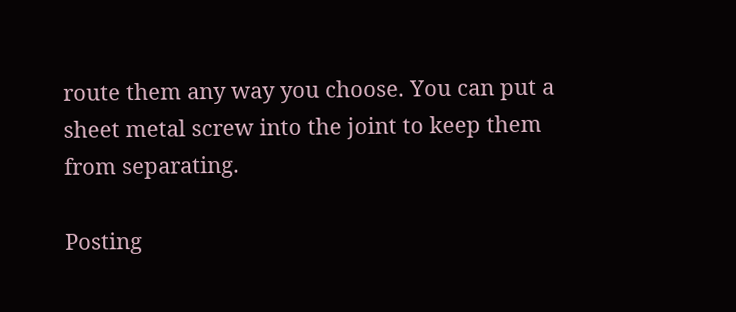route them any way you choose. You can put a sheet metal screw into the joint to keep them from separating.

Posting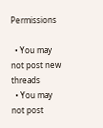Permissions

  • You may not post new threads
  • You may not post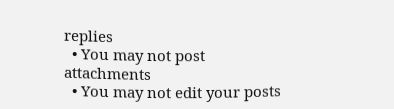replies
  • You may not post attachments
  • You may not edit your posts